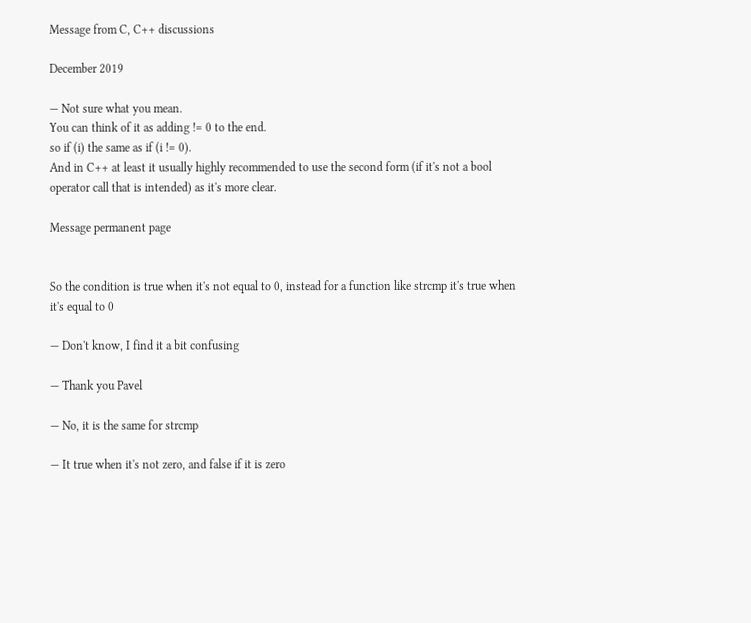Message from C, C++ discussions

December 2019

— Not sure what you mean.
You can think of it as adding != 0 to the end.
so if (i) the same as if (i != 0).
And in C++ at least it usually highly recommended to use the second form (if it's not a bool operator call that is intended) as it's more clear.

Message permanent page


So the condition is true when it's not equal to 0, instead for a function like strcmp it's true when it's equal to 0

— Don't know, I find it a bit confusing

— Thank you Pavel

— No, it is the same for strcmp

— It true when it's not zero, and false if it is zero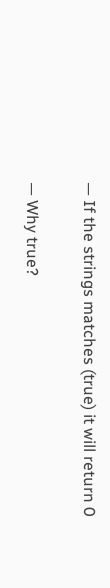— If the strings matches (true) it will return 0

— Why true?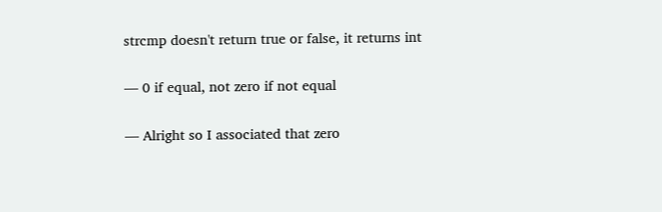strcmp doesn't return true or false, it returns int

— 0 if equal, not zero if not equal

— Alright so I associated that zero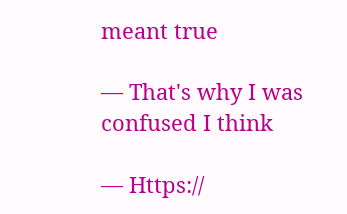meant true

— That's why I was confused I think

— Https://